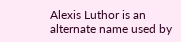Alexis Luthor is an alternate name used by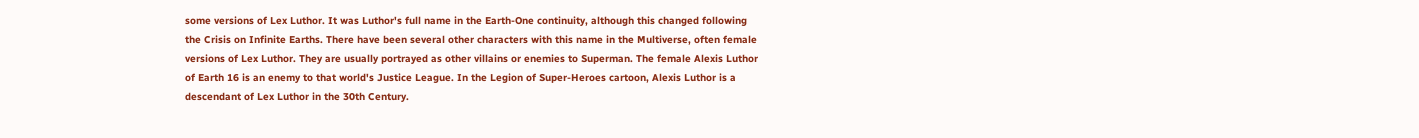some versions of Lex Luthor. It was Luthor's full name in the Earth-One continuity, although this changed following the Crisis on Infinite Earths. There have been several other characters with this name in the Multiverse, often female versions of Lex Luthor. They are usually portrayed as other villains or enemies to Superman. The female Alexis Luthor of Earth 16 is an enemy to that world's Justice League. In the Legion of Super-Heroes cartoon, Alexis Luthor is a descendant of Lex Luthor in the 30th Century.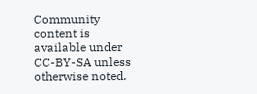Community content is available under CC-BY-SA unless otherwise noted.